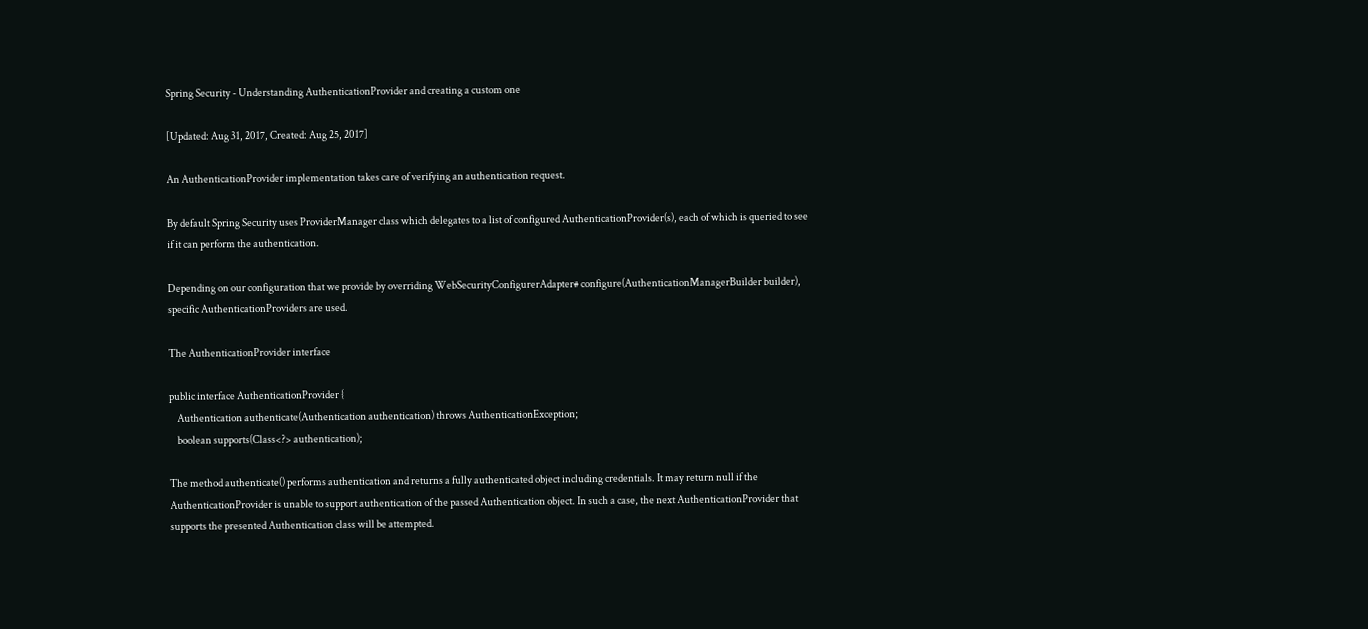Spring Security - Understanding AuthenticationProvider and creating a custom one

[Updated: Aug 31, 2017, Created: Aug 25, 2017]

An AuthenticationProvider implementation takes care of verifying an authentication request.

By default Spring Security uses ProviderManager class which delegates to a list of configured AuthenticationProvider(s), each of which is queried to see if it can perform the authentication.

Depending on our configuration that we provide by overriding WebSecurityConfigurerAdapter# configure(AuthenticationManagerBuilder builder), specific AuthenticationProviders are used.

The AuthenticationProvider interface

public interface AuthenticationProvider {
    Authentication authenticate(Authentication authentication) throws AuthenticationException;
    boolean supports(Class<?> authentication);

The method authenticate() performs authentication and returns a fully authenticated object including credentials. It may return null if the AuthenticationProvider is unable to support authentication of the passed Authentication object. In such a case, the next AuthenticationProvider that supports the presented Authentication class will be attempted.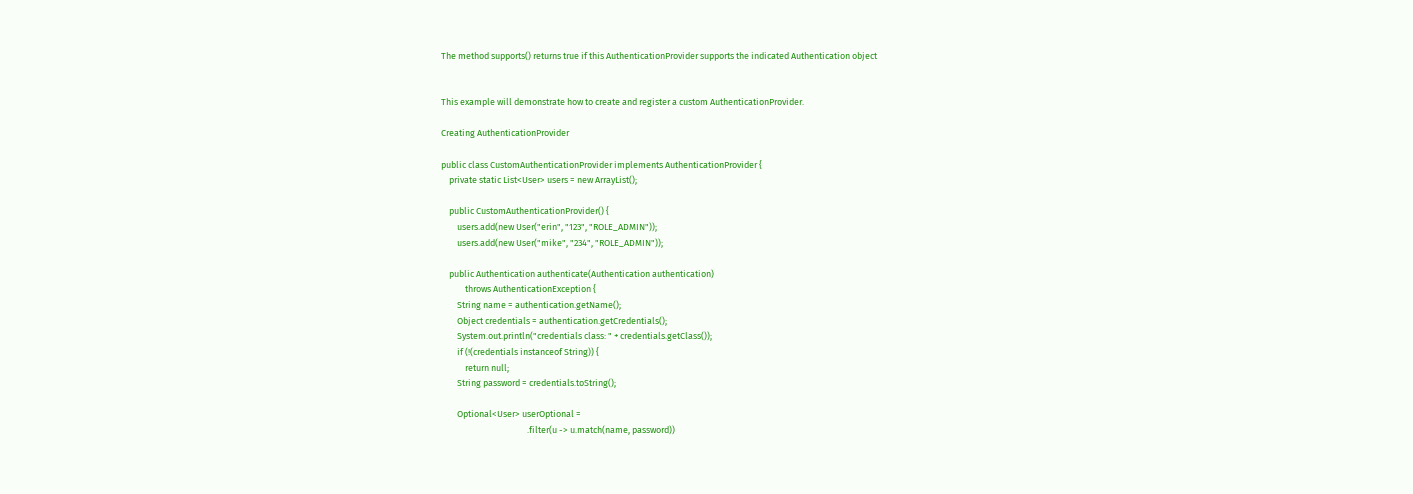The method supports() returns true if this AuthenticationProvider supports the indicated Authentication object


This example will demonstrate how to create and register a custom AuthenticationProvider.

Creating AuthenticationProvider

public class CustomAuthenticationProvider implements AuthenticationProvider {
    private static List<User> users = new ArrayList();

    public CustomAuthenticationProvider() {
        users.add(new User("erin", "123", "ROLE_ADMIN"));
        users.add(new User("mike", "234", "ROLE_ADMIN"));

    public Authentication authenticate(Authentication authentication)
            throws AuthenticationException {
        String name = authentication.getName();
        Object credentials = authentication.getCredentials();
        System.out.println("credentials class: " + credentials.getClass());
        if (!(credentials instanceof String)) {
            return null;
        String password = credentials.toString();

        Optional<User> userOptional =
                                           .filter(u -> u.match(name, password))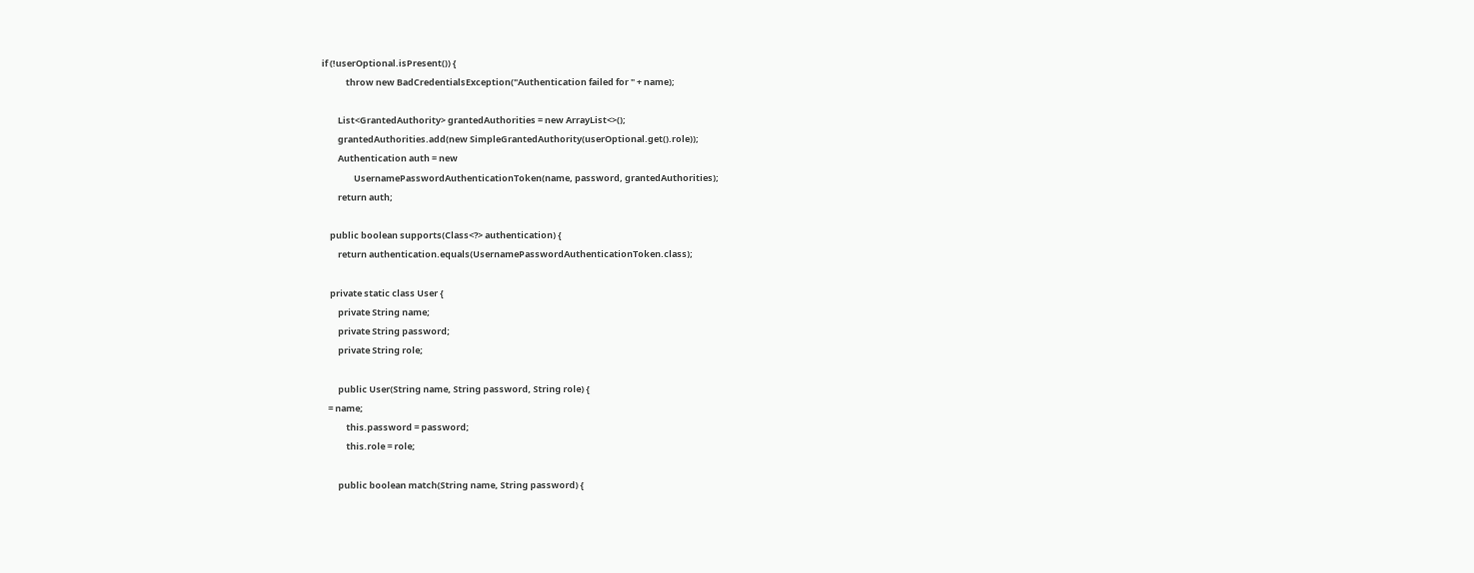if (!userOptional.isPresent()) {
            throw new BadCredentialsException("Authentication failed for " + name);

        List<GrantedAuthority> grantedAuthorities = new ArrayList<>();
        grantedAuthorities.add(new SimpleGrantedAuthority(userOptional.get().role));
        Authentication auth = new
                UsernamePasswordAuthenticationToken(name, password, grantedAuthorities);
        return auth;

    public boolean supports(Class<?> authentication) {
        return authentication.equals(UsernamePasswordAuthenticationToken.class);

    private static class User {
        private String name;
        private String password;
        private String role;

        public User(String name, String password, String role) {
   = name;
            this.password = password;
            this.role = role;

        public boolean match(String name, String password) {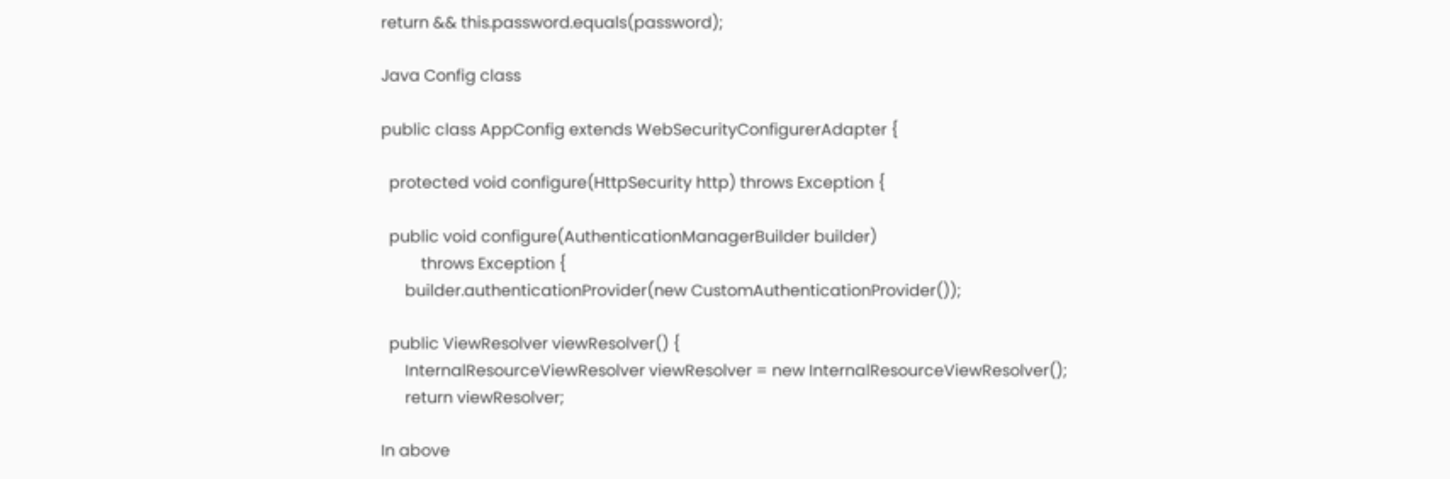return && this.password.equals(password);

Java Config class

public class AppConfig extends WebSecurityConfigurerAdapter {

  protected void configure(HttpSecurity http) throws Exception {

  public void configure(AuthenticationManagerBuilder builder)
          throws Exception {
      builder.authenticationProvider(new CustomAuthenticationProvider());

  public ViewResolver viewResolver() {
      InternalResourceViewResolver viewResolver = new InternalResourceViewResolver();
      return viewResolver;

In above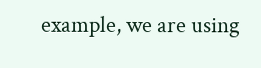example, we are using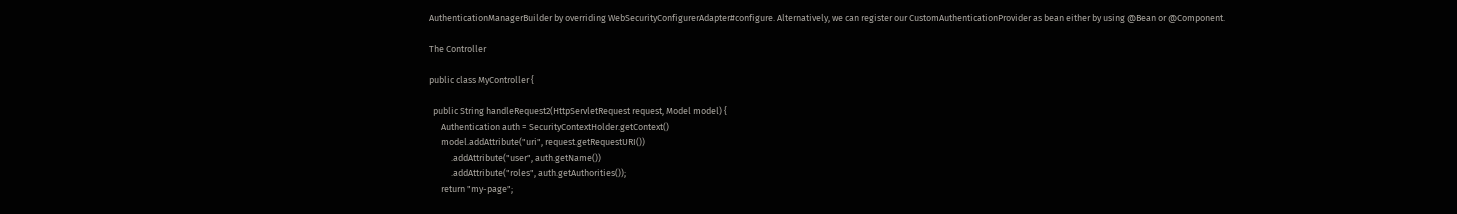AuthenticationManagerBuilder by overriding WebSecurityConfigurerAdapter#configure. Alternatively, we can register our CustomAuthenticationProvider as bean either by using @Bean or @Component.

The Controller

public class MyController {

  public String handleRequest2(HttpServletRequest request, Model model) {
      Authentication auth = SecurityContextHolder.getContext()
      model.addAttribute("uri", request.getRequestURI())
           .addAttribute("user", auth.getName())
           .addAttribute("roles", auth.getAuthorities());
      return "my-page";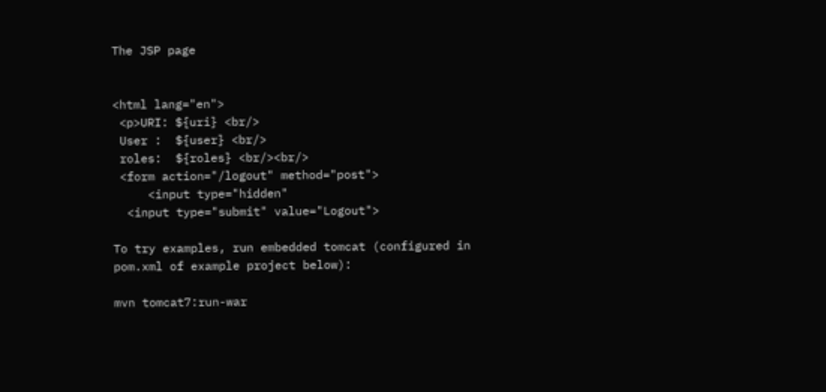The JSP page


<html lang="en">
 <p>URI: ${uri} <br/>
 User :  ${user} <br/>
 roles:  ${roles} <br/><br/>
 <form action="/logout" method="post">
     <input type="hidden"
  <input type="submit" value="Logout">

To try examples, run embedded tomcat (configured in pom.xml of example project below):

mvn tomcat7:run-war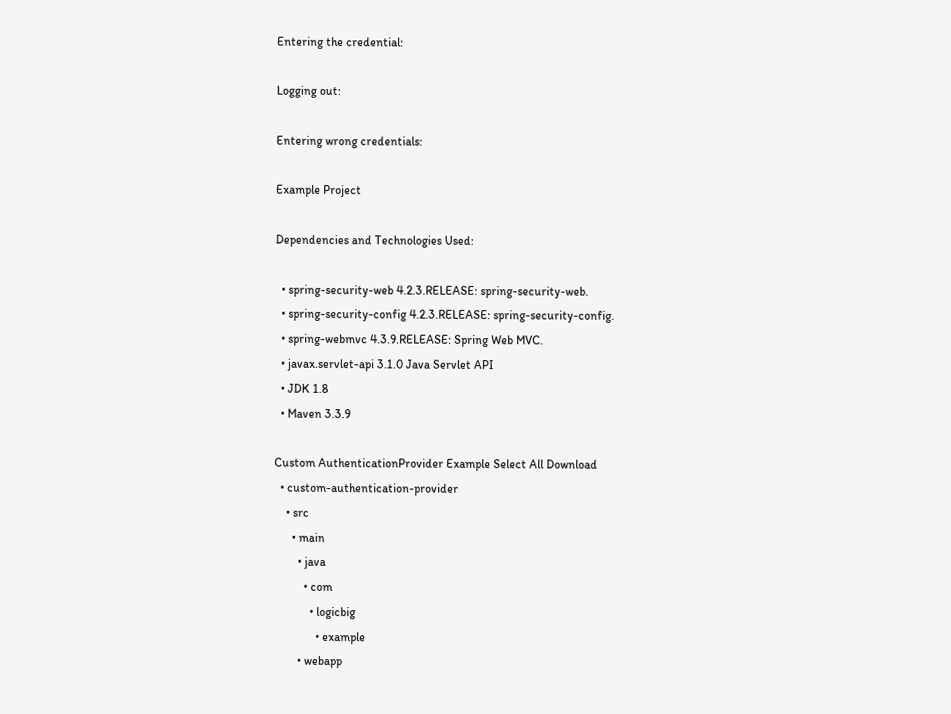Entering the credential:

Logging out:

Entering wrong credentials:

Example Project

Dependencies and Technologies Used:

  • spring-security-web 4.2.3.RELEASE: spring-security-web.
  • spring-security-config 4.2.3.RELEASE: spring-security-config.
  • spring-webmvc 4.3.9.RELEASE: Spring Web MVC.
  • javax.servlet-api 3.1.0 Java Servlet API
  • JDK 1.8
  • Maven 3.3.9

Custom AuthenticationProvider Example Select All Download
  • custom-authentication-provider
    • src
      • main
        • java
          • com
            • logicbig
              • example
        • webapp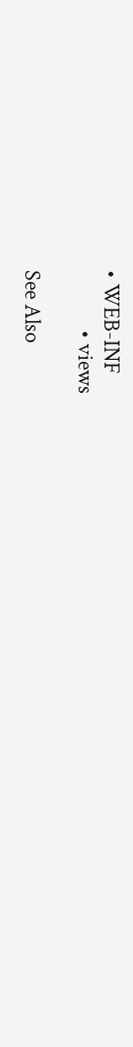• WEB-INF
            • views

See Also